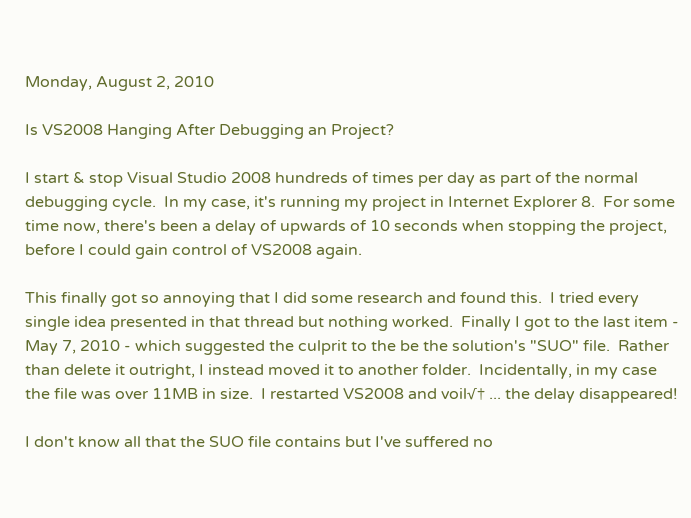Monday, August 2, 2010

Is VS2008 Hanging After Debugging an Project?

I start & stop Visual Studio 2008 hundreds of times per day as part of the normal debugging cycle.  In my case, it's running my project in Internet Explorer 8.  For some time now, there's been a delay of upwards of 10 seconds when stopping the project, before I could gain control of VS2008 again.

This finally got so annoying that I did some research and found this.  I tried every single idea presented in that thread but nothing worked.  Finally I got to the last item - May 7, 2010 - which suggested the culprit to the be the solution's "SUO" file.  Rather than delete it outright, I instead moved it to another folder.  Incidentally, in my case the file was over 11MB in size.  I restarted VS2008 and voil√† ... the delay disappeared!

I don't know all that the SUO file contains but I've suffered no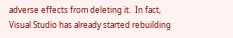adverse effects from deleting it.  In fact, Visual Studio has already started rebuilding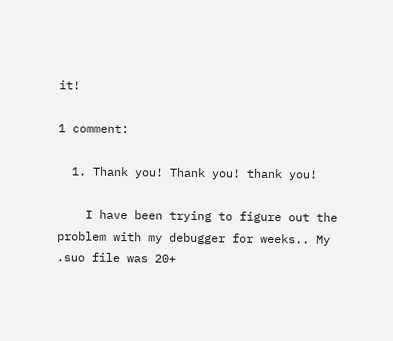it!

1 comment:

  1. Thank you! Thank you! thank you!

    I have been trying to figure out the problem with my debugger for weeks.. My .suo file was 20+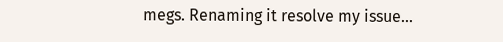megs. Renaming it resolve my issue...